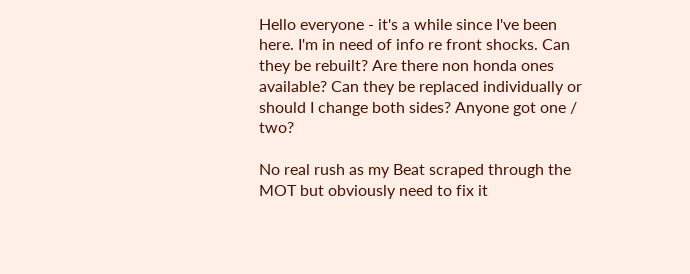Hello everyone - it's a while since I've been here. I'm in need of info re front shocks. Can they be rebuilt? Are there non honda ones available? Can they be replaced individually or should I change both sides? Anyone got one / two?

No real rush as my Beat scraped through the MOT but obviously need to fix it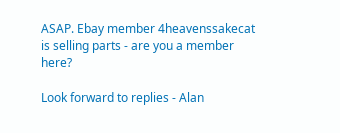ASAP. Ebay member 4heavenssakecat is selling parts - are you a member here?

Look forward to replies - Alan